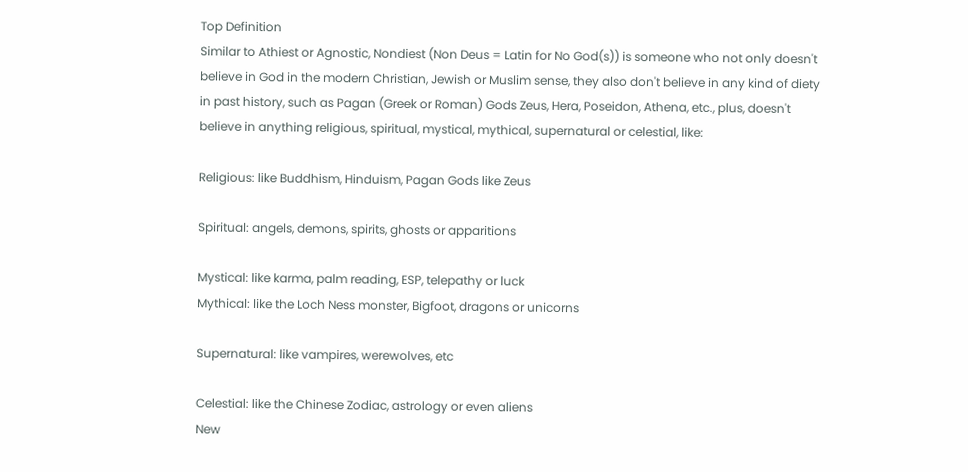Top Definition
Similar to Athiest or Agnostic, Nondiest (Non Deus = Latin for No God(s)) is someone who not only doesn't believe in God in the modern Christian, Jewish or Muslim sense, they also don't believe in any kind of diety in past history, such as Pagan (Greek or Roman) Gods Zeus, Hera, Poseidon, Athena, etc., plus, doesn't believe in anything religious, spiritual, mystical, mythical, supernatural or celestial, like:

Religious: like Buddhism, Hinduism, Pagan Gods like Zeus

Spiritual: angels, demons, spirits, ghosts or apparitions

Mystical: like karma, palm reading, ESP, telepathy or luck
Mythical: like the Loch Ness monster, Bigfoot, dragons or unicorns

Supernatural: like vampires, werewolves, etc

Celestial: like the Chinese Zodiac, astrology or even aliens
New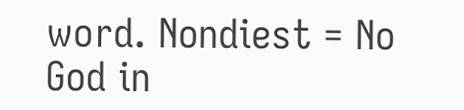word. Nondiest = No God in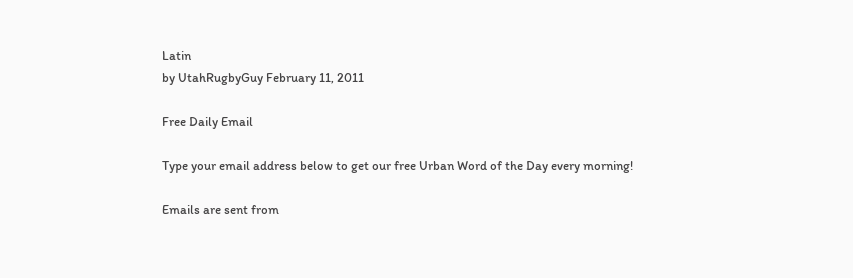Latin
by UtahRugbyGuy February 11, 2011

Free Daily Email

Type your email address below to get our free Urban Word of the Day every morning!

Emails are sent from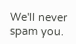We'll never spam you.